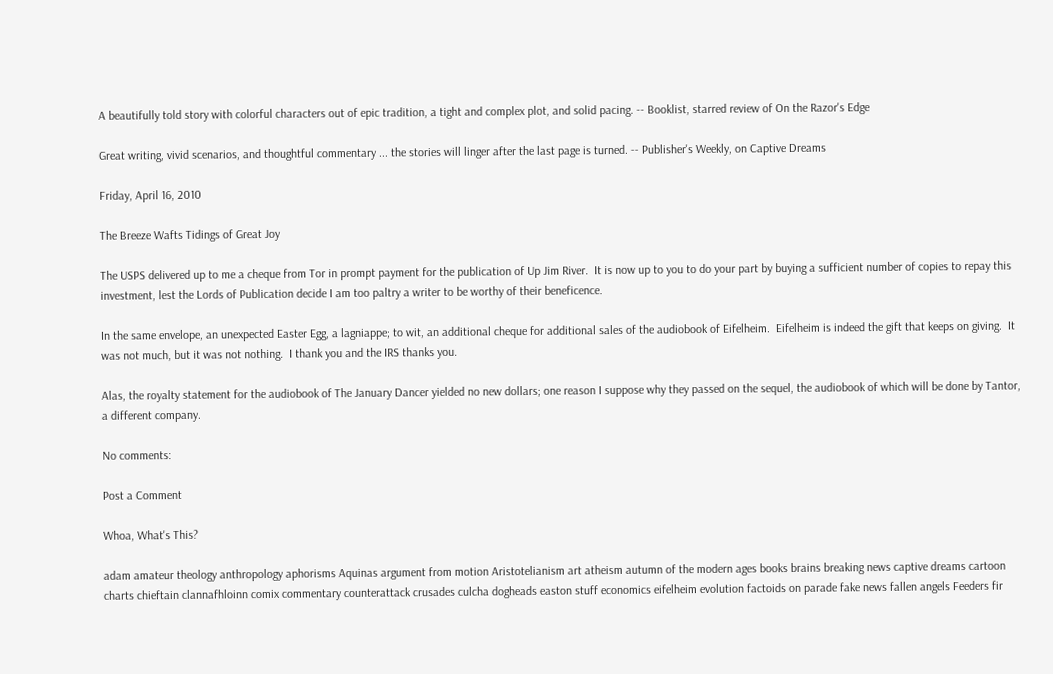A beautifully told story with colorful characters out of epic tradition, a tight and complex plot, and solid pacing. -- Booklist, starred review of On the Razor's Edge

Great writing, vivid scenarios, and thoughtful commentary ... the stories will linger after the last page is turned. -- Publisher's Weekly, on Captive Dreams

Friday, April 16, 2010

The Breeze Wafts Tidings of Great Joy

The USPS delivered up to me a cheque from Tor in prompt payment for the publication of Up Jim River.  It is now up to you to do your part by buying a sufficient number of copies to repay this investment, lest the Lords of Publication decide I am too paltry a writer to be worthy of their beneficence.

In the same envelope, an unexpected Easter Egg, a lagniappe; to wit, an additional cheque for additional sales of the audiobook of Eifelheim.  Eifelheim is indeed the gift that keeps on giving.  It was not much, but it was not nothing.  I thank you and the IRS thanks you.

Alas, the royalty statement for the audiobook of The January Dancer yielded no new dollars; one reason I suppose why they passed on the sequel, the audiobook of which will be done by Tantor, a different company.

No comments:

Post a Comment

Whoa, What's This?

adam amateur theology anthropology aphorisms Aquinas argument from motion Aristotelianism art atheism autumn of the modern ages books brains breaking news captive dreams cartoon charts chieftain clannafhloinn comix commentary counterattack crusades culcha dogheads easton stuff economics eifelheim evolution factoids on parade fake news fallen angels Feeders fir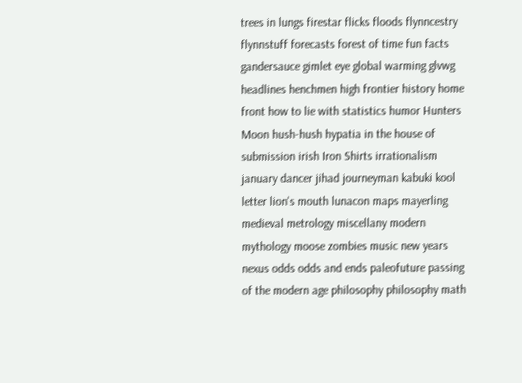trees in lungs firestar flicks floods flynncestry flynnstuff forecasts forest of time fun facts gandersauce gimlet eye global warming glvwg headlines henchmen high frontier history home front how to lie with statistics humor Hunters Moon hush-hush hypatia in the house of submission irish Iron Shirts irrationalism january dancer jihad journeyman kabuki kool letter lion's mouth lunacon maps mayerling medieval metrology miscellany modern mythology moose zombies music new years nexus odds odds and ends paleofuture passing of the modern age philosophy philosophy math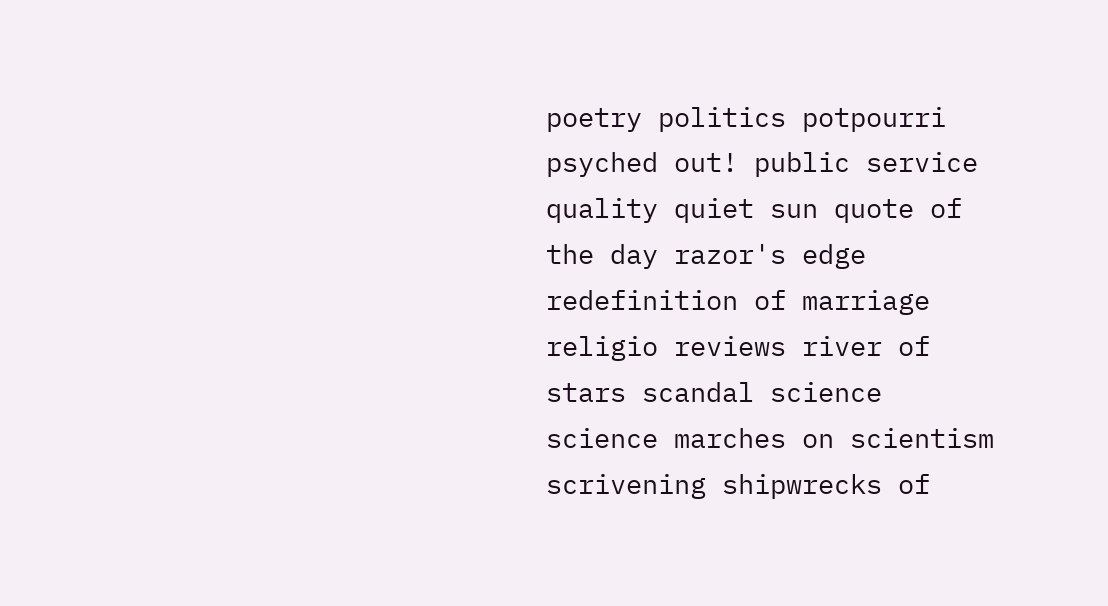poetry politics potpourri psyched out! public service quality quiet sun quote of the day razor's edge redefinition of marriage religio reviews river of stars scandal science science marches on scientism scrivening shipwrecks of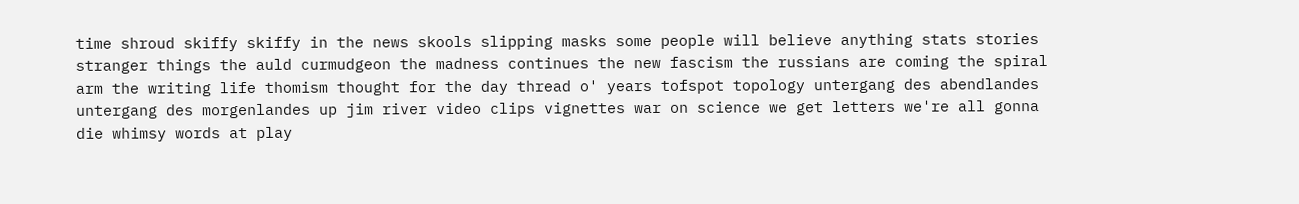time shroud skiffy skiffy in the news skools slipping masks some people will believe anything stats stories stranger things the auld curmudgeon the madness continues the new fascism the russians are coming the spiral arm the writing life thomism thought for the day thread o' years tofspot topology untergang des abendlandes untergang des morgenlandes up jim river video clips vignettes war on science we get letters we're all gonna die whimsy words at play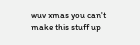wuv xmas you can't make this stuff up